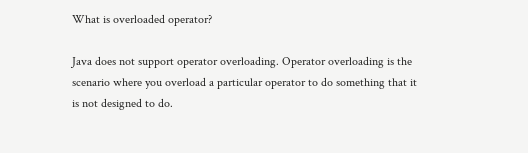What is overloaded operator?

Java does not support operator overloading. Operator overloading is the scenario where you overload a particular operator to do something that it is not designed to do.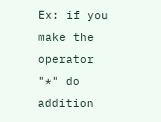Ex: if you make the operator "*" do addition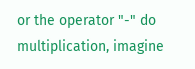or the operator "-" do multiplication, imagine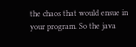the chaos that would ensue in your program. So the java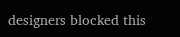designers blocked this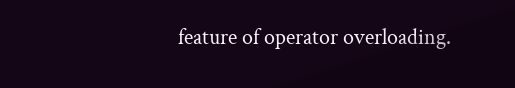feature of operator overloading.